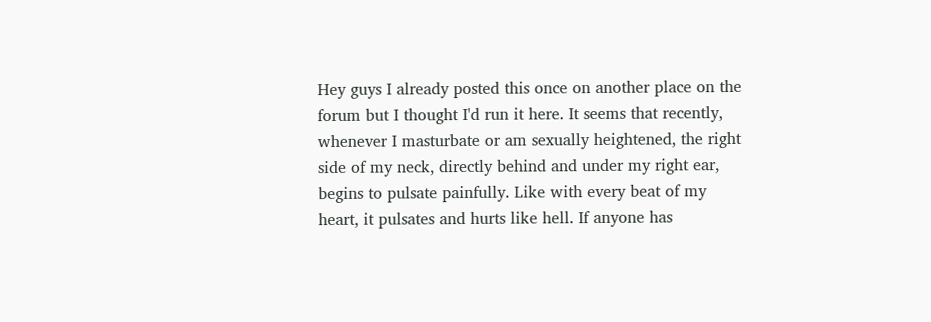Hey guys I already posted this once on another place on the forum but I thought I'd run it here. It seems that recently, whenever I masturbate or am sexually heightened, the right side of my neck, directly behind and under my right ear, begins to pulsate painfully. Like with every beat of my heart, it pulsates and hurts like hell. If anyone has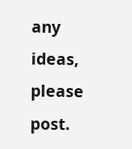any ideas, please post.